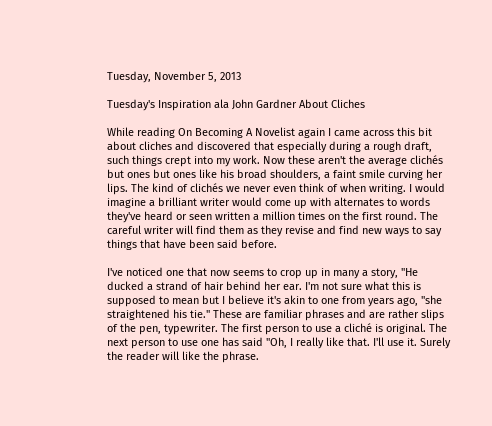Tuesday, November 5, 2013

Tuesday's Inspiration ala John Gardner About Cliches

While reading On Becoming A Novelist again I came across this bit about cliches and discovered that especially during a rough draft, such things crept into my work. Now these aren't the average clichés but ones but ones like his broad shoulders, a faint smile curving her lips. The kind of clichés we never even think of when writing. I would imagine a brilliant writer would come up with alternates to words they've heard or seen written a million times on the first round. The careful writer will find them as they revise and find new ways to say things that have been said before.

I've noticed one that now seems to crop up in many a story, "He ducked a strand of hair behind her ear. I'm not sure what this is supposed to mean but I believe it's akin to one from years ago, "she straightened his tie." These are familiar phrases and are rather slips of the pen, typewriter. The first person to use a cliché is original. The next person to use one has said "Oh, I really like that. I'll use it. Surely the reader will like the phrase.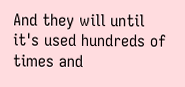And they will until it's used hundreds of times and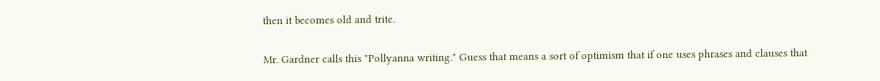then it becomes old and trite.

Mr. Gardner calls this "Pollyanna writing." Guess that means a sort of optimism that if one uses phrases and clauses that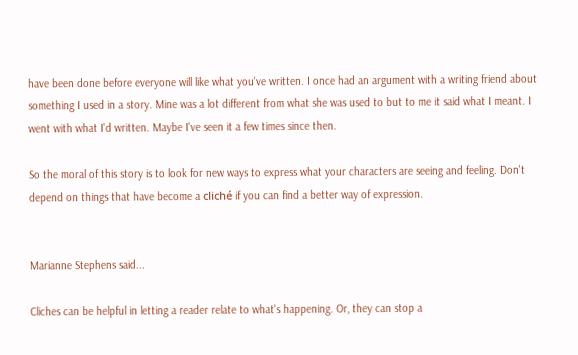have been done before everyone will like what you've written. I once had an argument with a writing friend about something I used in a story. Mine was a lot different from what she was used to but to me it said what I meant. I went with what I'd written. Maybe I've seen it a few times since then.

So the moral of this story is to look for new ways to express what your characters are seeing and feeling. Don't depend on things that have become a cliché if you can find a better way of expression.


Marianne Stephens said...

Cliches can be helpful in letting a reader relate to what's happening. Or, they can stop a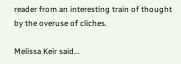reader from an interesting train of thought by the overuse of cliches.

Melissa Keir said...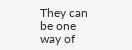They can be one way of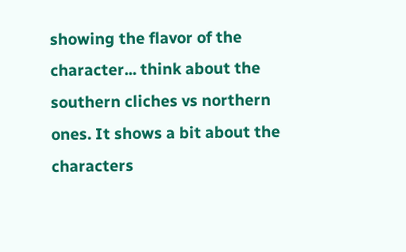showing the flavor of the character... think about the southern cliches vs northern ones. It shows a bit about the characters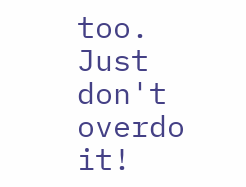too. Just don't overdo it!